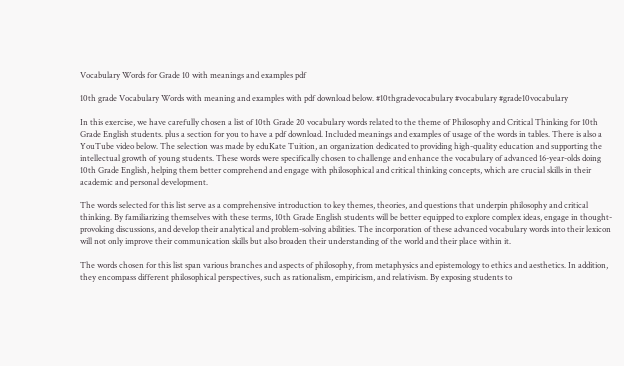Vocabulary Words for Grade 10 with meanings and examples pdf

10th grade Vocabulary Words with meaning and examples with pdf download below. #10thgradevocabulary #vocabulary #grade10vocabulary

In this exercise, we have carefully chosen a list of 10th Grade 20 vocabulary words related to the theme of Philosophy and Critical Thinking for 10th Grade English students. plus a section for you to have a pdf download. Included meanings and examples of usage of the words in tables. There is also a YouTube video below. The selection was made by eduKate Tuition, an organization dedicated to providing high-quality education and supporting the intellectual growth of young students. These words were specifically chosen to challenge and enhance the vocabulary of advanced 16-year-olds doing 10th Grade English, helping them better comprehend and engage with philosophical and critical thinking concepts, which are crucial skills in their academic and personal development.

The words selected for this list serve as a comprehensive introduction to key themes, theories, and questions that underpin philosophy and critical thinking. By familiarizing themselves with these terms, 10th Grade English students will be better equipped to explore complex ideas, engage in thought-provoking discussions, and develop their analytical and problem-solving abilities. The incorporation of these advanced vocabulary words into their lexicon will not only improve their communication skills but also broaden their understanding of the world and their place within it.

The words chosen for this list span various branches and aspects of philosophy, from metaphysics and epistemology to ethics and aesthetics. In addition, they encompass different philosophical perspectives, such as rationalism, empiricism, and relativism. By exposing students to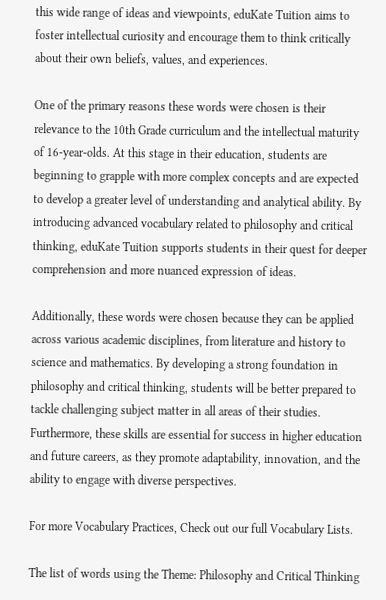this wide range of ideas and viewpoints, eduKate Tuition aims to foster intellectual curiosity and encourage them to think critically about their own beliefs, values, and experiences.

One of the primary reasons these words were chosen is their relevance to the 10th Grade curriculum and the intellectual maturity of 16-year-olds. At this stage in their education, students are beginning to grapple with more complex concepts and are expected to develop a greater level of understanding and analytical ability. By introducing advanced vocabulary related to philosophy and critical thinking, eduKate Tuition supports students in their quest for deeper comprehension and more nuanced expression of ideas.

Additionally, these words were chosen because they can be applied across various academic disciplines, from literature and history to science and mathematics. By developing a strong foundation in philosophy and critical thinking, students will be better prepared to tackle challenging subject matter in all areas of their studies. Furthermore, these skills are essential for success in higher education and future careers, as they promote adaptability, innovation, and the ability to engage with diverse perspectives.

For more Vocabulary Practices, Check out our full Vocabulary Lists.

The list of words using the Theme: Philosophy and Critical Thinking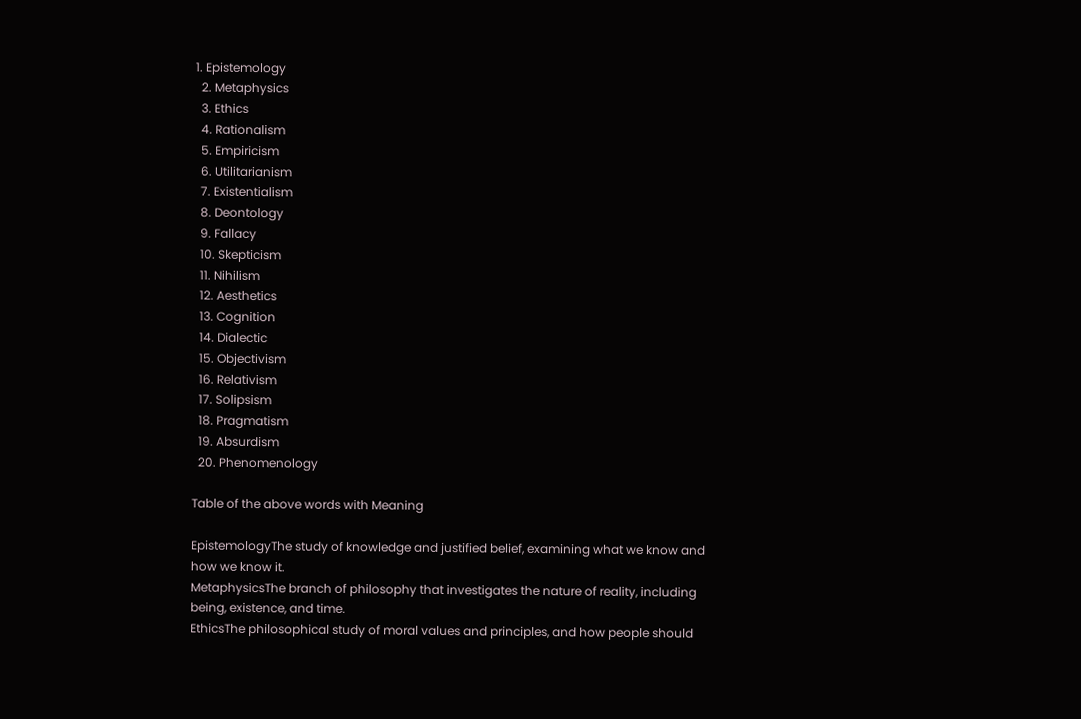1. Epistemology
  2. Metaphysics
  3. Ethics
  4. Rationalism
  5. Empiricism
  6. Utilitarianism
  7. Existentialism
  8. Deontology
  9. Fallacy
  10. Skepticism
  11. Nihilism
  12. Aesthetics
  13. Cognition
  14. Dialectic
  15. Objectivism
  16. Relativism
  17. Solipsism
  18. Pragmatism
  19. Absurdism
  20. Phenomenology

Table of the above words with Meaning

EpistemologyThe study of knowledge and justified belief, examining what we know and how we know it.
MetaphysicsThe branch of philosophy that investigates the nature of reality, including being, existence, and time.
EthicsThe philosophical study of moral values and principles, and how people should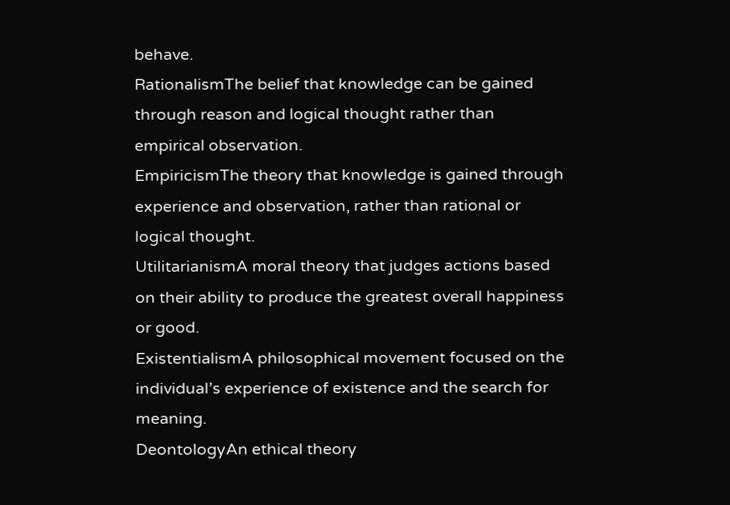behave.
RationalismThe belief that knowledge can be gained through reason and logical thought rather than empirical observation.
EmpiricismThe theory that knowledge is gained through experience and observation, rather than rational or logical thought.
UtilitarianismA moral theory that judges actions based on their ability to produce the greatest overall happiness or good.
ExistentialismA philosophical movement focused on the individual’s experience of existence and the search for meaning.
DeontologyAn ethical theory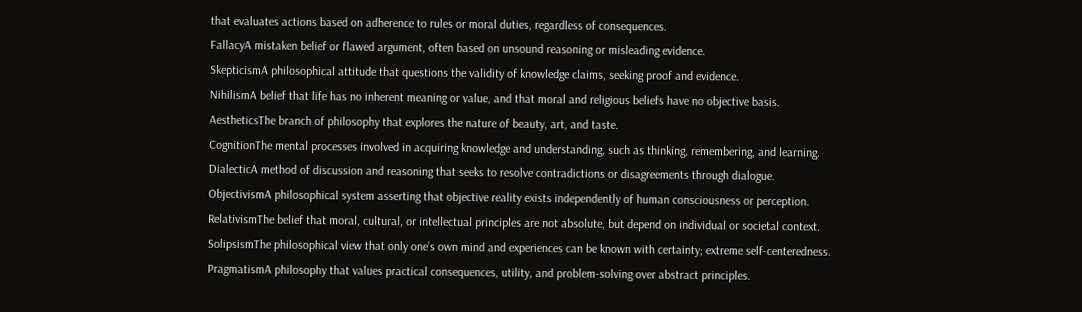that evaluates actions based on adherence to rules or moral duties, regardless of consequences.
FallacyA mistaken belief or flawed argument, often based on unsound reasoning or misleading evidence.
SkepticismA philosophical attitude that questions the validity of knowledge claims, seeking proof and evidence.
NihilismA belief that life has no inherent meaning or value, and that moral and religious beliefs have no objective basis.
AestheticsThe branch of philosophy that explores the nature of beauty, art, and taste.
CognitionThe mental processes involved in acquiring knowledge and understanding, such as thinking, remembering, and learning.
DialecticA method of discussion and reasoning that seeks to resolve contradictions or disagreements through dialogue.
ObjectivismA philosophical system asserting that objective reality exists independently of human consciousness or perception.
RelativismThe belief that moral, cultural, or intellectual principles are not absolute, but depend on individual or societal context.
SolipsismThe philosophical view that only one’s own mind and experiences can be known with certainty; extreme self-centeredness.
PragmatismA philosophy that values practical consequences, utility, and problem-solving over abstract principles.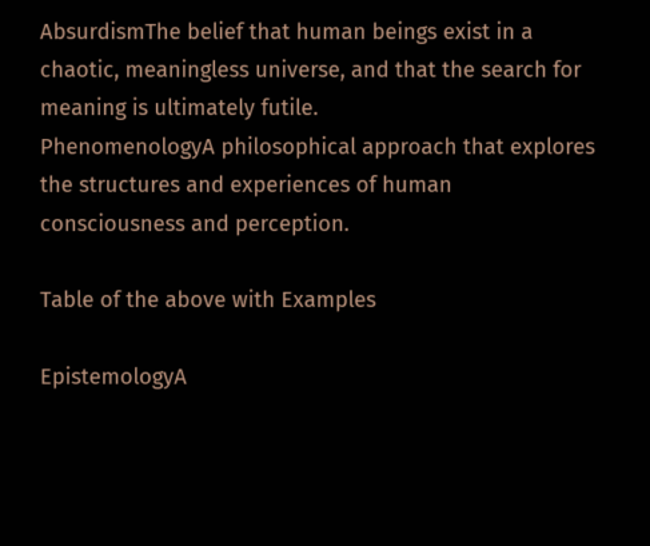AbsurdismThe belief that human beings exist in a chaotic, meaningless universe, and that the search for meaning is ultimately futile.
PhenomenologyA philosophical approach that explores the structures and experiences of human consciousness and perception.

Table of the above with Examples

EpistemologyA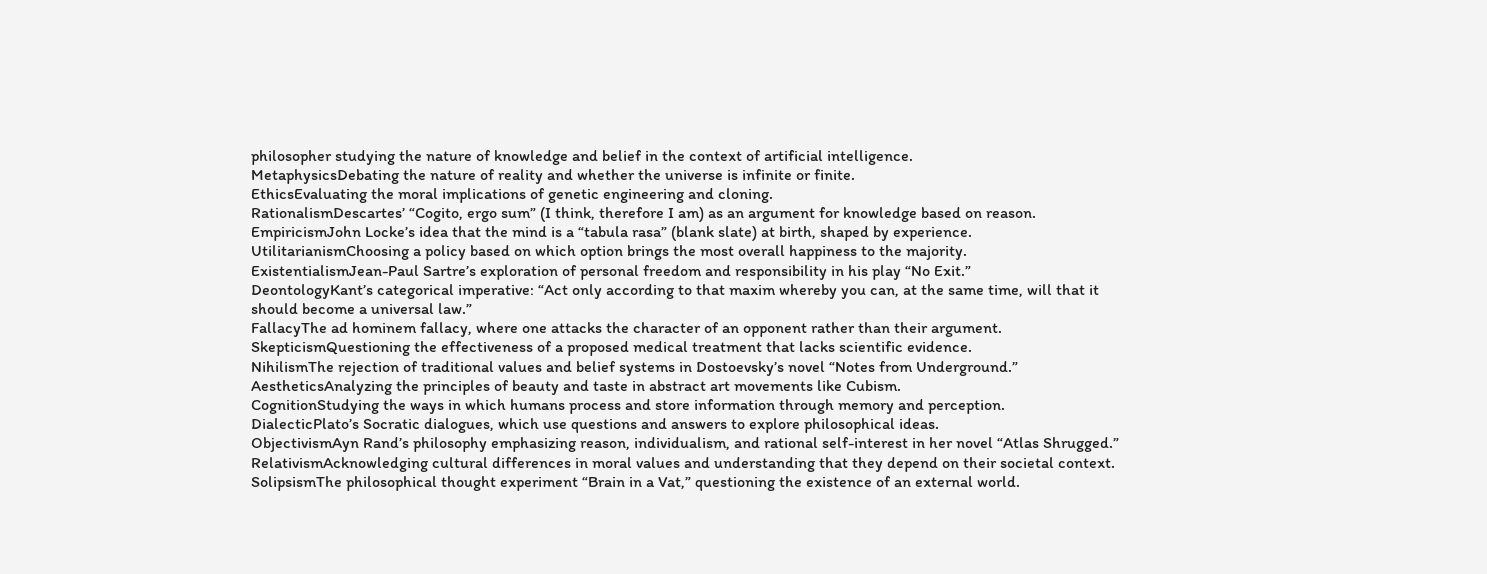philosopher studying the nature of knowledge and belief in the context of artificial intelligence.
MetaphysicsDebating the nature of reality and whether the universe is infinite or finite.
EthicsEvaluating the moral implications of genetic engineering and cloning.
RationalismDescartes’ “Cogito, ergo sum” (I think, therefore I am) as an argument for knowledge based on reason.
EmpiricismJohn Locke’s idea that the mind is a “tabula rasa” (blank slate) at birth, shaped by experience.
UtilitarianismChoosing a policy based on which option brings the most overall happiness to the majority.
ExistentialismJean-Paul Sartre’s exploration of personal freedom and responsibility in his play “No Exit.”
DeontologyKant’s categorical imperative: “Act only according to that maxim whereby you can, at the same time, will that it should become a universal law.”
FallacyThe ad hominem fallacy, where one attacks the character of an opponent rather than their argument.
SkepticismQuestioning the effectiveness of a proposed medical treatment that lacks scientific evidence.
NihilismThe rejection of traditional values and belief systems in Dostoevsky’s novel “Notes from Underground.”
AestheticsAnalyzing the principles of beauty and taste in abstract art movements like Cubism.
CognitionStudying the ways in which humans process and store information through memory and perception.
DialecticPlato’s Socratic dialogues, which use questions and answers to explore philosophical ideas.
ObjectivismAyn Rand’s philosophy emphasizing reason, individualism, and rational self-interest in her novel “Atlas Shrugged.”
RelativismAcknowledging cultural differences in moral values and understanding that they depend on their societal context.
SolipsismThe philosophical thought experiment “Brain in a Vat,” questioning the existence of an external world.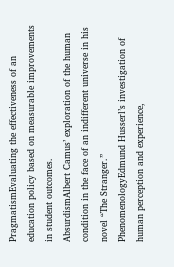PragmatismEvaluating the effectiveness of an education policy based on measurable improvements in student outcomes.
AbsurdismAlbert Camus’ exploration of the human condition in the face of an indifferent universe in his novel “The Stranger.”
PhenomenologyEdmund Husserl’s investigation of human perception and experience,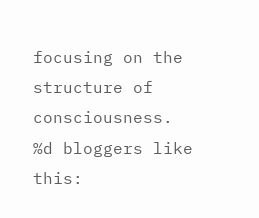focusing on the structure of consciousness.
%d bloggers like this: